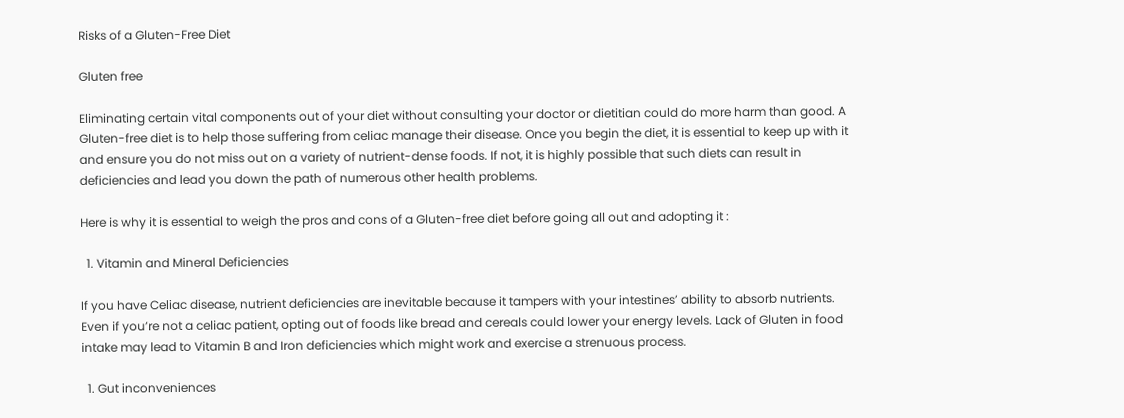Risks of a Gluten-Free Diet

Gluten free

Eliminating certain vital components out of your diet without consulting your doctor or dietitian could do more harm than good. A Gluten-free diet is to help those suffering from celiac manage their disease. Once you begin the diet, it is essential to keep up with it and ensure you do not miss out on a variety of nutrient-dense foods. If not, it is highly possible that such diets can result in deficiencies and lead you down the path of numerous other health problems.

Here is why it is essential to weigh the pros and cons of a Gluten-free diet before going all out and adopting it :

  1. Vitamin and Mineral Deficiencies

If you have Celiac disease, nutrient deficiencies are inevitable because it tampers with your intestines’ ability to absorb nutrients. Even if you’re not a celiac patient, opting out of foods like bread and cereals could lower your energy levels. Lack of Gluten in food intake may lead to Vitamin B and Iron deficiencies which might work and exercise a strenuous process.

  1. Gut inconveniences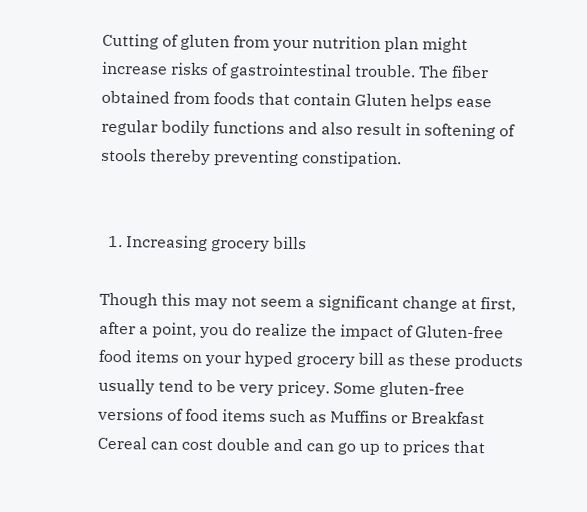Cutting of gluten from your nutrition plan might increase risks of gastrointestinal trouble. The fiber obtained from foods that contain Gluten helps ease regular bodily functions and also result in softening of stools thereby preventing constipation.


  1. Increasing grocery bills

Though this may not seem a significant change at first, after a point, you do realize the impact of Gluten-free food items on your hyped grocery bill as these products usually tend to be very pricey. Some gluten-free versions of food items such as Muffins or Breakfast Cereal can cost double and can go up to prices that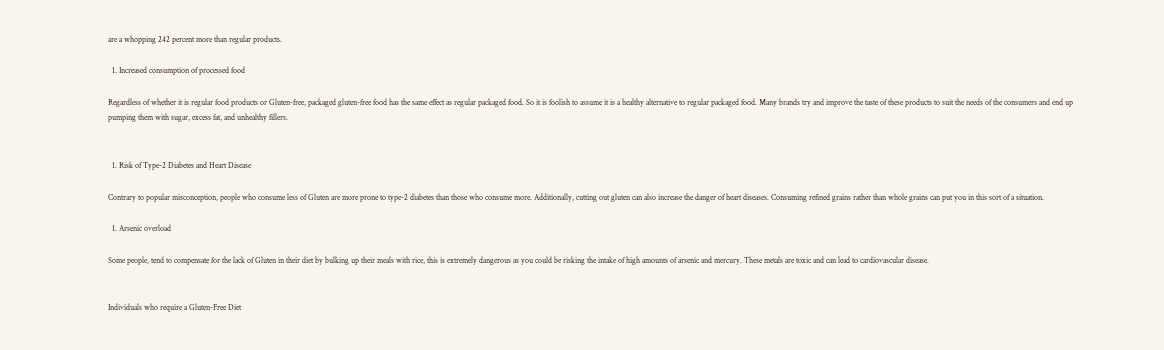are a whopping 242 percent more than regular products.

  1. Increased consumption of processed food

Regardless of whether it is regular food products or Gluten-free, packaged gluten-free food has the same effect as regular packaged food. So it is foolish to assume it is a healthy alternative to regular packaged food. Many brands try and improve the taste of these products to suit the needs of the consumers and end up pumping them with sugar, excess fat, and unhealthy fillers.


  1. Risk of Type-2 Diabetes and Heart Disease

Contrary to popular misconception, people who consume less of Gluten are more prone to type-2 diabetes than those who consume more. Additionally, cutting out gluten can also increase the danger of heart diseases. Consuming refined grains rather than whole grains can put you in this sort of a situation.

  1. Arsenic overload

Some people, tend to compensate for the lack of Gluten in their diet by bulking up their meals with rice, this is extremely dangerous as you could be risking the intake of high amounts of arsenic and mercury. These metals are toxic and can lead to cardiovascular disease.


Individuals who require a Gluten-Free Diet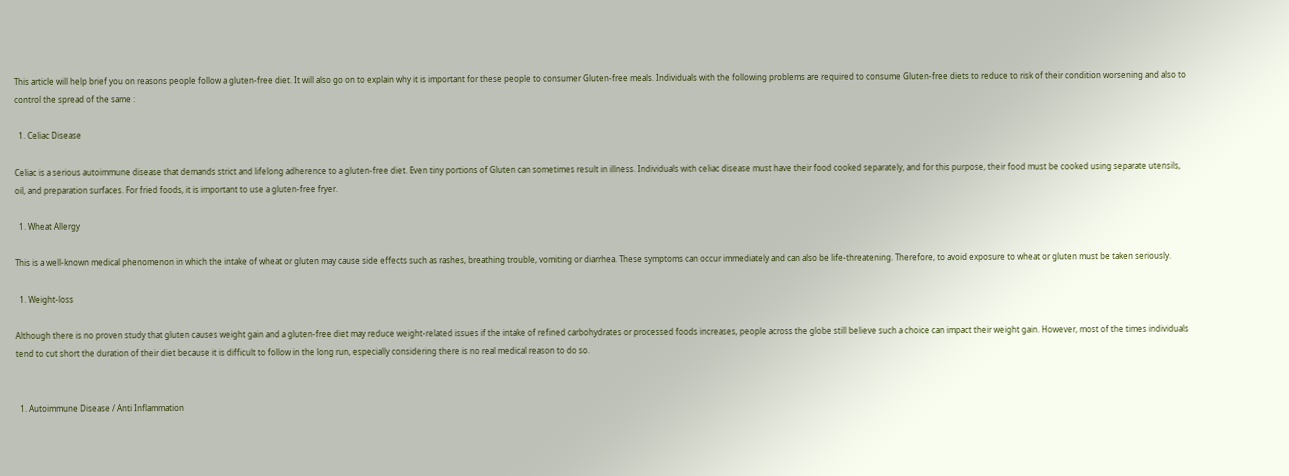This article will help brief you on reasons people follow a gluten-free diet. It will also go on to explain why it is important for these people to consumer Gluten-free meals. Individuals with the following problems are required to consume Gluten-free diets to reduce to risk of their condition worsening and also to control the spread of the same :

  1. Celiac Disease

Celiac is a serious autoimmune disease that demands strict and lifelong adherence to a gluten-free diet. Even tiny portions of Gluten can sometimes result in illness. Individuals with celiac disease must have their food cooked separately, and for this purpose, their food must be cooked using separate utensils, oil, and preparation surfaces. For fried foods, it is important to use a gluten-free fryer.

  1. Wheat Allergy

This is a well-known medical phenomenon in which the intake of wheat or gluten may cause side effects such as rashes, breathing trouble, vomiting or diarrhea. These symptoms can occur immediately and can also be life-threatening. Therefore, to avoid exposure to wheat or gluten must be taken seriously.

  1. Weight-loss

Although there is no proven study that gluten causes weight gain and a gluten-free diet may reduce weight-related issues if the intake of refined carbohydrates or processed foods increases, people across the globe still believe such a choice can impact their weight gain. However, most of the times individuals tend to cut short the duration of their diet because it is difficult to follow in the long run, especially considering there is no real medical reason to do so.


  1. Autoimmune Disease / Anti Inflammation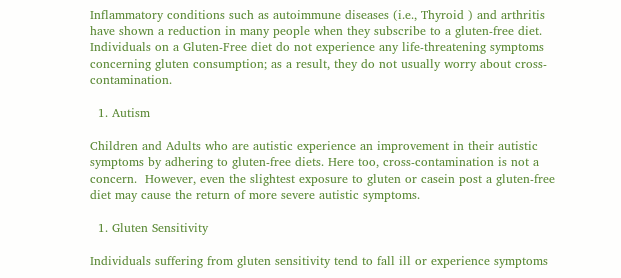Inflammatory conditions such as autoimmune diseases (i.e., Thyroid ) and arthritis have shown a reduction in many people when they subscribe to a gluten-free diet. Individuals on a Gluten-Free diet do not experience any life-threatening symptoms concerning gluten consumption; as a result, they do not usually worry about cross-contamination.

  1. Autism

Children and Adults who are autistic experience an improvement in their autistic symptoms by adhering to gluten-free diets. Here too, cross-contamination is not a concern.  However, even the slightest exposure to gluten or casein post a gluten-free diet may cause the return of more severe autistic symptoms.

  1. Gluten Sensitivity

Individuals suffering from gluten sensitivity tend to fall ill or experience symptoms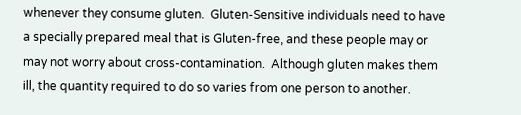whenever they consume gluten.  Gluten-Sensitive individuals need to have a specially prepared meal that is Gluten-free, and these people may or may not worry about cross-contamination.  Although gluten makes them ill, the quantity required to do so varies from one person to another.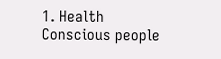1. Health Conscious people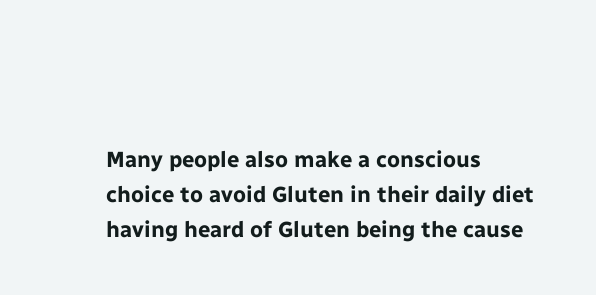Many people also make a conscious choice to avoid Gluten in their daily diet having heard of Gluten being the cause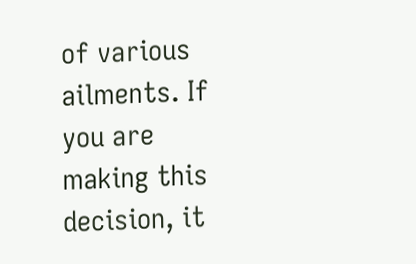of various ailments. If you are making this decision, it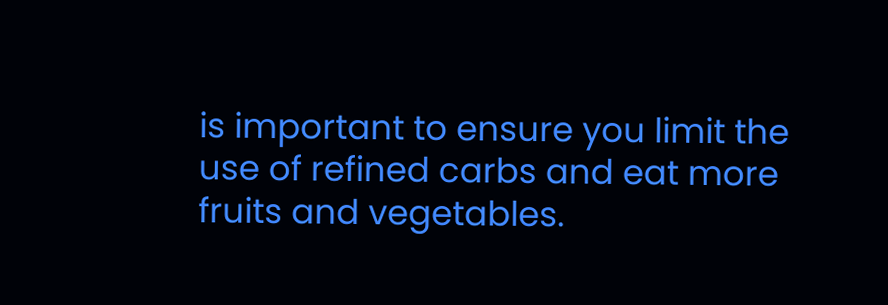is important to ensure you limit the use of refined carbs and eat more fruits and vegetables.